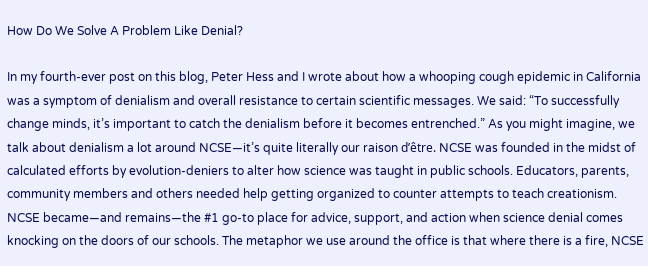How Do We Solve A Problem Like Denial?

In my fourth-ever post on this blog, Peter Hess and I wrote about how a whooping cough epidemic in California was a symptom of denialism and overall resistance to certain scientific messages. We said: “To successfully change minds, it’s important to catch the denialism before it becomes entrenched.” As you might imagine, we talk about denialism a lot around NCSE—it’s quite literally our raison d’être. NCSE was founded in the midst of calculated efforts by evolution-deniers to alter how science was taught in public schools. Educators, parents, community members and others needed help getting organized to counter attempts to teach creationism. NCSE became—and remains—the #1 go-to place for advice, support, and action when science denial comes knocking on the doors of our schools. The metaphor we use around the office is that where there is a fire, NCSE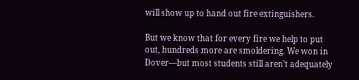will show up to hand out fire extinguishers.

But we know that for every fire we help to put out, hundreds more are smoldering. We won in Dover—but most students still aren’t adequately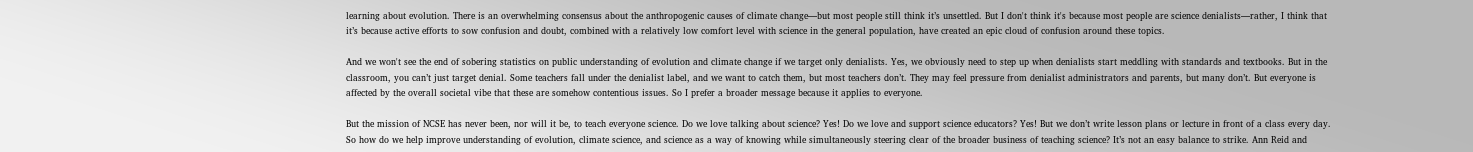learning about evolution. There is an overwhelming consensus about the anthropogenic causes of climate change—but most people still think it’s unsettled. But I don't think it's because most people are science denialists—rather, I think that it’s because active efforts to sow confusion and doubt, combined with a relatively low comfort level with science in the general population, have created an epic cloud of confusion around these topics.

And we won't see the end of sobering statistics on public understanding of evolution and climate change if we target only denialists. Yes, we obviously need to step up when denialists start meddling with standards and textbooks. But in the classroom, you can’t just target denial. Some teachers fall under the denialist label, and we want to catch them, but most teachers don’t. They may feel pressure from denialist administrators and parents, but many don’t. But everyone is affected by the overall societal vibe that these are somehow contentious issues. So I prefer a broader message because it applies to everyone.

But the mission of NCSE has never been, nor will it be, to teach everyone science. Do we love talking about science? Yes! Do we love and support science educators? Yes! But we don’t write lesson plans or lecture in front of a class every day. So how do we help improve understanding of evolution, climate science, and science as a way of knowing while simultaneously steering clear of the broader business of teaching science? It’s not an easy balance to strike. Ann Reid and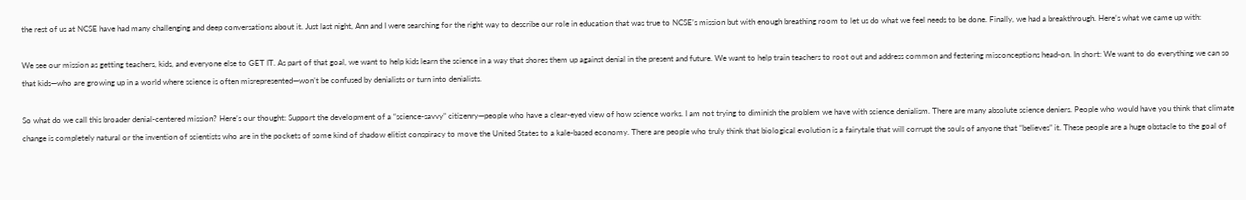the rest of us at NCSE have had many challenging and deep conversations about it. Just last night, Ann and I were searching for the right way to describe our role in education that was true to NCSE’s mission but with enough breathing room to let us do what we feel needs to be done. Finally, we had a breakthrough. Here’s what we came up with:

We see our mission as getting teachers, kids, and everyone else to GET IT. As part of that goal, we want to help kids learn the science in a way that shores them up against denial in the present and future. We want to help train teachers to root out and address common and festering misconceptions head-on. In short: We want to do everything we can so that kids—who are growing up in a world where science is often misrepresented—won’t be confused by denialists or turn into denialists.

So what do we call this broader denial-centered mission? Here’s our thought: Support the development of a “science-savvy” citizenry—people who have a clear-eyed view of how science works. I am not trying to diminish the problem we have with science denialism. There are many absolute science deniers. People who would have you think that climate change is completely natural or the invention of scientists who are in the pockets of some kind of shadow elitist conspiracy to move the United States to a kale-based economy. There are people who truly think that biological evolution is a fairytale that will corrupt the souls of anyone that “believes” it. These people are a huge obstacle to the goal of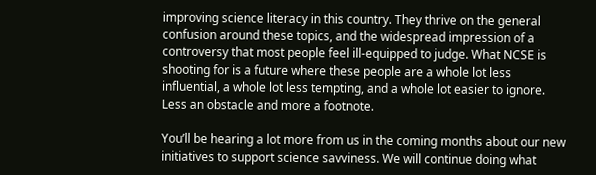improving science literacy in this country. They thrive on the general confusion around these topics, and the widespread impression of a controversy that most people feel ill-equipped to judge. What NCSE is shooting for is a future where these people are a whole lot less influential, a whole lot less tempting, and a whole lot easier to ignore. Less an obstacle and more a footnote.

You’ll be hearing a lot more from us in the coming months about our new initiatives to support science savviness. We will continue doing what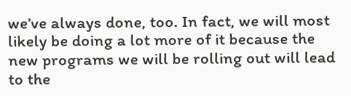we’ve always done, too. In fact, we will most likely be doing a lot more of it because the new programs we will be rolling out will lead to the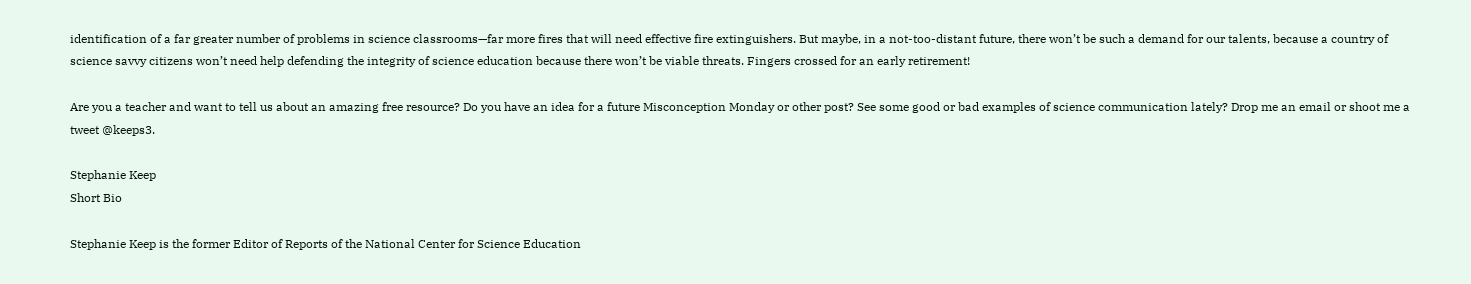identification of a far greater number of problems in science classrooms—far more fires that will need effective fire extinguishers. But maybe, in a not-too-distant future, there won’t be such a demand for our talents, because a country of science savvy citizens won’t need help defending the integrity of science education because there won’t be viable threats. Fingers crossed for an early retirement!

Are you a teacher and want to tell us about an amazing free resource? Do you have an idea for a future Misconception Monday or other post? See some good or bad examples of science communication lately? Drop me an email or shoot me a tweet @keeps3.

Stephanie Keep
Short Bio

Stephanie Keep is the former Editor of Reports of the National Center for Science Education